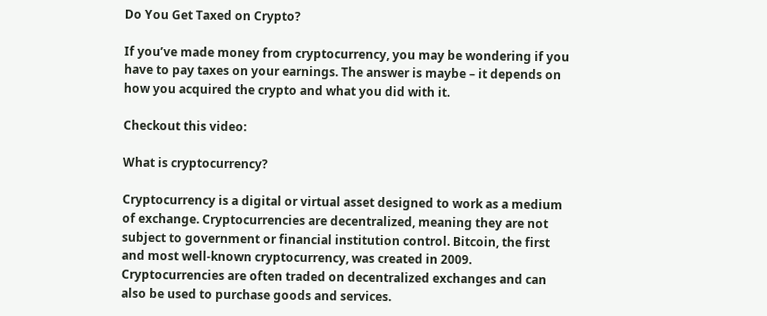Do You Get Taxed on Crypto?

If you’ve made money from cryptocurrency, you may be wondering if you have to pay taxes on your earnings. The answer is maybe – it depends on how you acquired the crypto and what you did with it.

Checkout this video:

What is cryptocurrency?

Cryptocurrency is a digital or virtual asset designed to work as a medium of exchange. Cryptocurrencies are decentralized, meaning they are not subject to government or financial institution control. Bitcoin, the first and most well-known cryptocurrency, was created in 2009. Cryptocurrencies are often traded on decentralized exchanges and can also be used to purchase goods and services.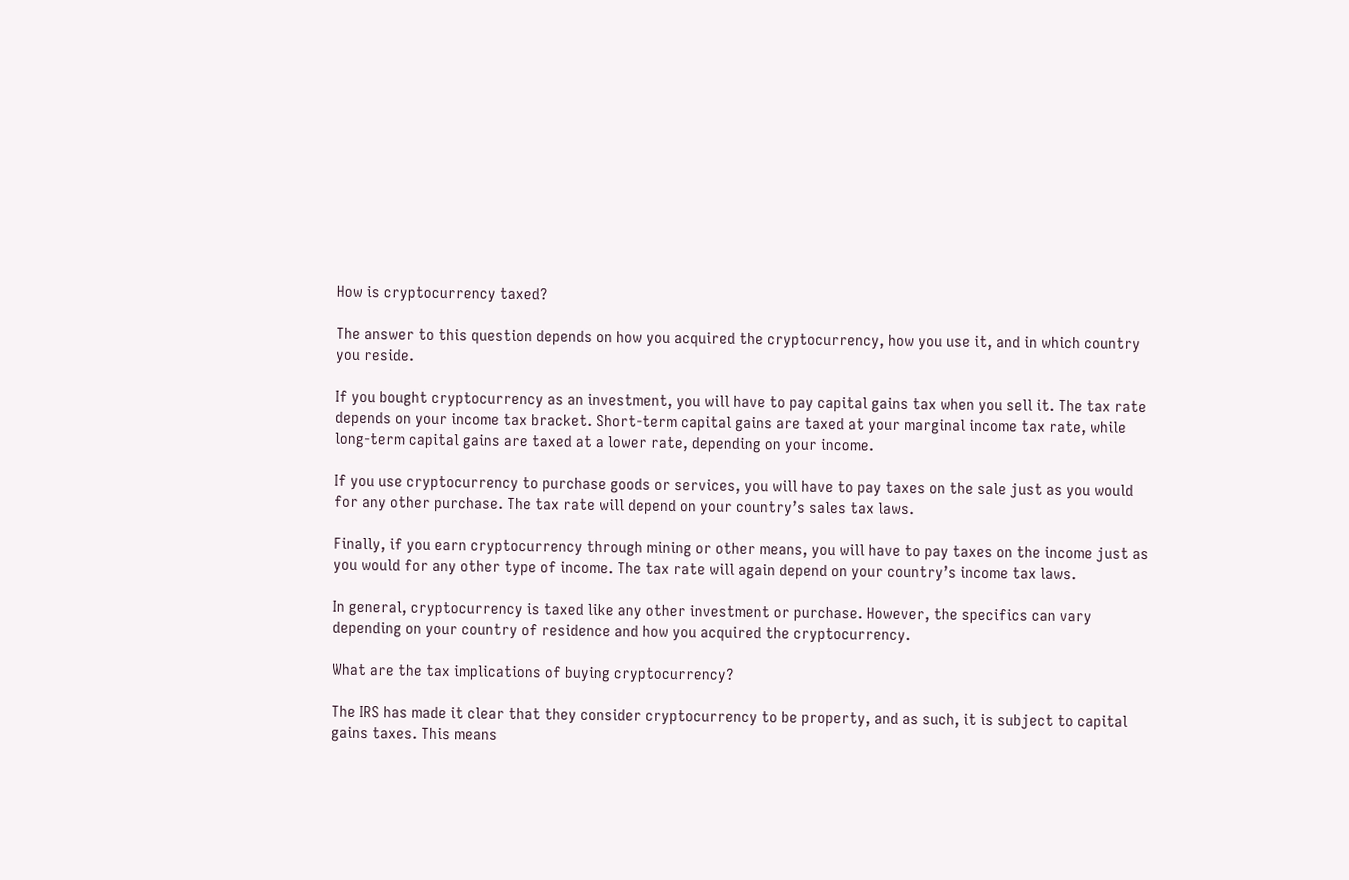How is cryptocurrency taxed?

The answer to this question depends on how you acquired the cryptocurrency, how you use it, and in which country you reside.

If you bought cryptocurrency as an investment, you will have to pay capital gains tax when you sell it. The tax rate depends on your income tax bracket. Short-term capital gains are taxed at your marginal income tax rate, while long-term capital gains are taxed at a lower rate, depending on your income.

If you use cryptocurrency to purchase goods or services, you will have to pay taxes on the sale just as you would for any other purchase. The tax rate will depend on your country’s sales tax laws.

Finally, if you earn cryptocurrency through mining or other means, you will have to pay taxes on the income just as you would for any other type of income. The tax rate will again depend on your country’s income tax laws.

In general, cryptocurrency is taxed like any other investment or purchase. However, the specifics can vary depending on your country of residence and how you acquired the cryptocurrency.

What are the tax implications of buying cryptocurrency?

The IRS has made it clear that they consider cryptocurrency to be property, and as such, it is subject to capital gains taxes. This means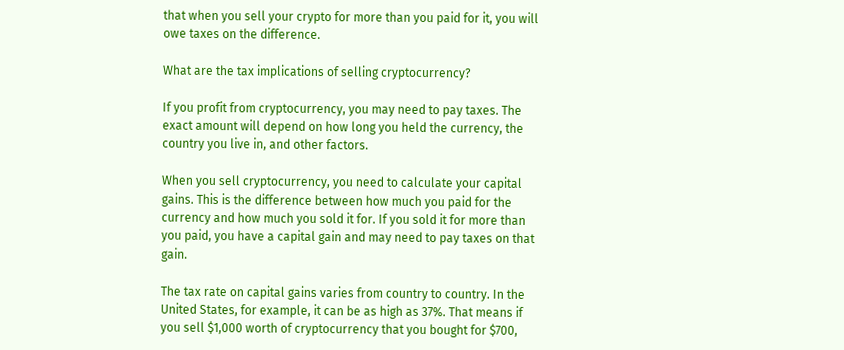that when you sell your crypto for more than you paid for it, you will owe taxes on the difference.

What are the tax implications of selling cryptocurrency?

If you profit from cryptocurrency, you may need to pay taxes. The exact amount will depend on how long you held the currency, the country you live in, and other factors.

When you sell cryptocurrency, you need to calculate your capital gains. This is the difference between how much you paid for the currency and how much you sold it for. If you sold it for more than you paid, you have a capital gain and may need to pay taxes on that gain.

The tax rate on capital gains varies from country to country. In the United States, for example, it can be as high as 37%. That means if you sell $1,000 worth of cryptocurrency that you bought for $700,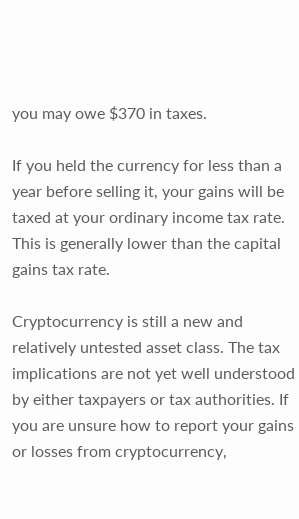you may owe $370 in taxes.

If you held the currency for less than a year before selling it, your gains will be taxed at your ordinary income tax rate. This is generally lower than the capital gains tax rate.

Cryptocurrency is still a new and relatively untested asset class. The tax implications are not yet well understood by either taxpayers or tax authorities. If you are unsure how to report your gains or losses from cryptocurrency,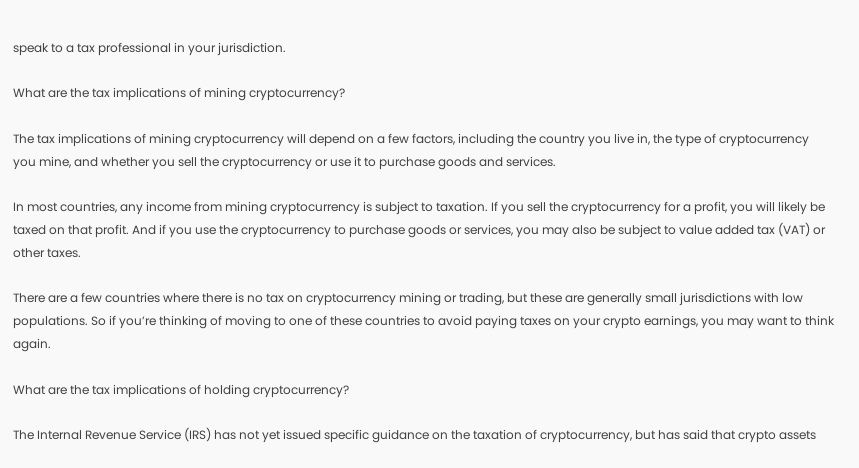speak to a tax professional in your jurisdiction.

What are the tax implications of mining cryptocurrency?

The tax implications of mining cryptocurrency will depend on a few factors, including the country you live in, the type of cryptocurrency you mine, and whether you sell the cryptocurrency or use it to purchase goods and services.

In most countries, any income from mining cryptocurrency is subject to taxation. If you sell the cryptocurrency for a profit, you will likely be taxed on that profit. And if you use the cryptocurrency to purchase goods or services, you may also be subject to value added tax (VAT) or other taxes.

There are a few countries where there is no tax on cryptocurrency mining or trading, but these are generally small jurisdictions with low populations. So if you’re thinking of moving to one of these countries to avoid paying taxes on your crypto earnings, you may want to think again.

What are the tax implications of holding cryptocurrency?

The Internal Revenue Service (IRS) has not yet issued specific guidance on the taxation of cryptocurrency, but has said that crypto assets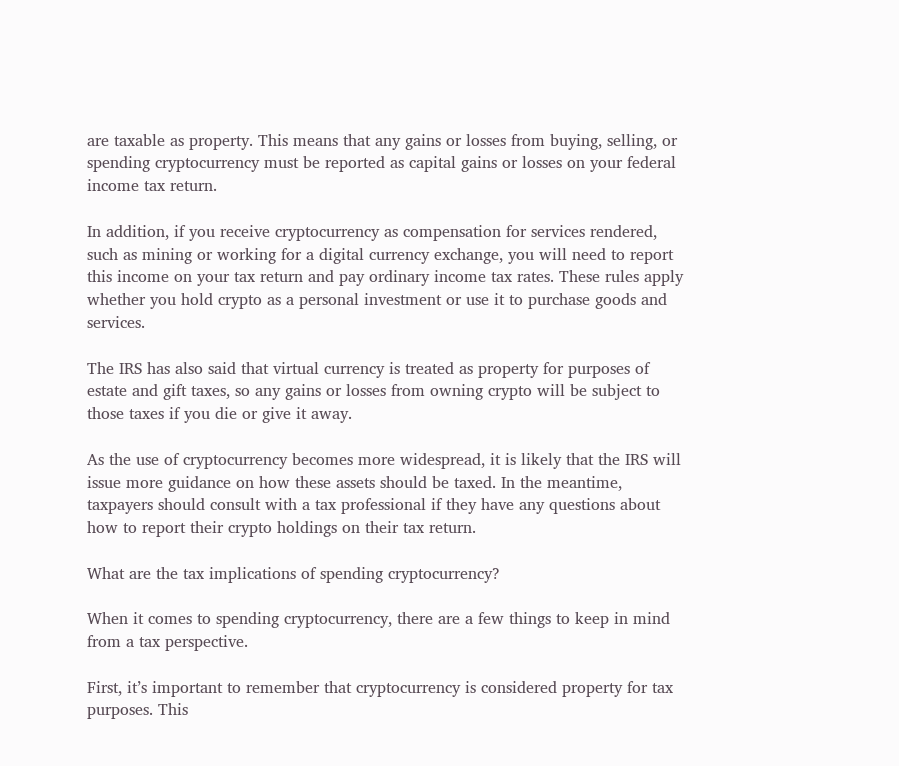are taxable as property. This means that any gains or losses from buying, selling, or spending cryptocurrency must be reported as capital gains or losses on your federal income tax return.

In addition, if you receive cryptocurrency as compensation for services rendered, such as mining or working for a digital currency exchange, you will need to report this income on your tax return and pay ordinary income tax rates. These rules apply whether you hold crypto as a personal investment or use it to purchase goods and services.

The IRS has also said that virtual currency is treated as property for purposes of estate and gift taxes, so any gains or losses from owning crypto will be subject to those taxes if you die or give it away.

As the use of cryptocurrency becomes more widespread, it is likely that the IRS will issue more guidance on how these assets should be taxed. In the meantime, taxpayers should consult with a tax professional if they have any questions about how to report their crypto holdings on their tax return.

What are the tax implications of spending cryptocurrency?

When it comes to spending cryptocurrency, there are a few things to keep in mind from a tax perspective.

First, it’s important to remember that cryptocurrency is considered property for tax purposes. This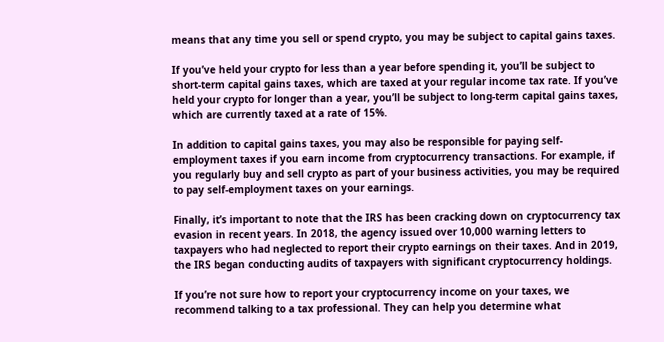means that any time you sell or spend crypto, you may be subject to capital gains taxes.

If you’ve held your crypto for less than a year before spending it, you’ll be subject to short-term capital gains taxes, which are taxed at your regular income tax rate. If you’ve held your crypto for longer than a year, you’ll be subject to long-term capital gains taxes, which are currently taxed at a rate of 15%.

In addition to capital gains taxes, you may also be responsible for paying self-employment taxes if you earn income from cryptocurrency transactions. For example, if you regularly buy and sell crypto as part of your business activities, you may be required to pay self-employment taxes on your earnings.

Finally, it’s important to note that the IRS has been cracking down on cryptocurrency tax evasion in recent years. In 2018, the agency issued over 10,000 warning letters to taxpayers who had neglected to report their crypto earnings on their taxes. And in 2019, the IRS began conducting audits of taxpayers with significant cryptocurrency holdings.

If you’re not sure how to report your cryptocurrency income on your taxes, we recommend talking to a tax professional. They can help you determine what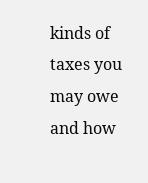kinds of taxes you may owe and how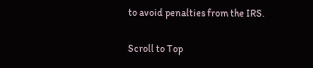to avoid penalties from the IRS.

Scroll to Top